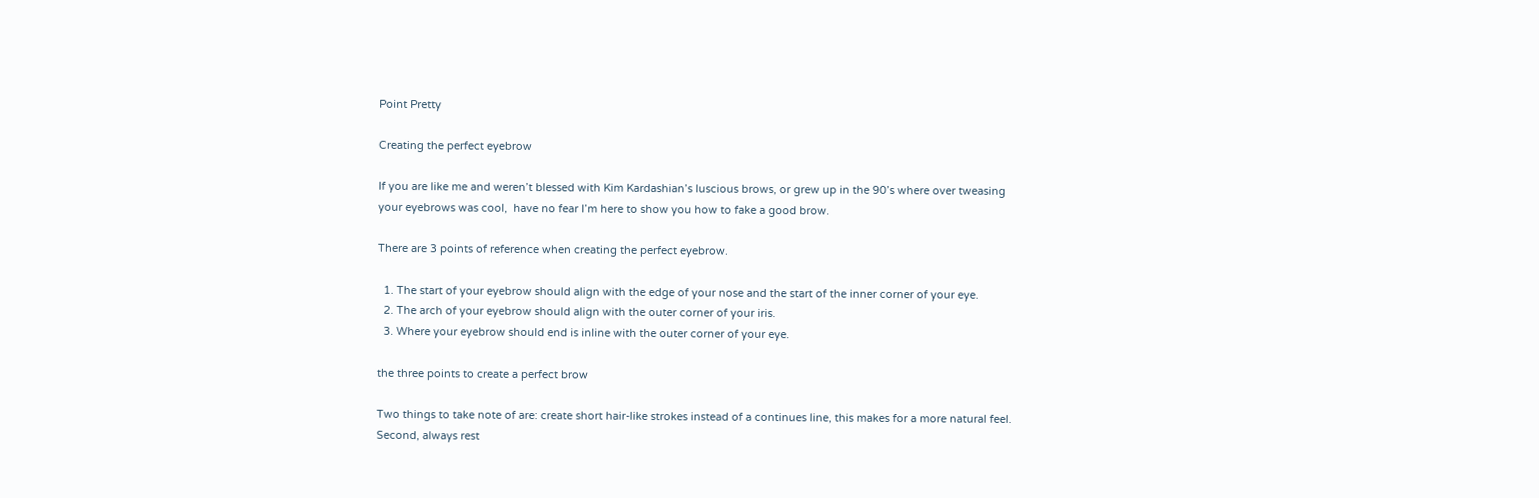Point Pretty

Creating the perfect eyebrow

If you are like me and weren’t blessed with Kim Kardashian’s luscious brows, or grew up in the 90’s where over tweasing your eyebrows was cool,  have no fear I’m here to show you how to fake a good brow.

There are 3 points of reference when creating the perfect eyebrow.

  1. The start of your eyebrow should align with the edge of your nose and the start of the inner corner of your eye.
  2. The arch of your eyebrow should align with the outer corner of your iris.
  3. Where your eyebrow should end is inline with the outer corner of your eye.

the three points to create a perfect brow

Two things to take note of are: create short hair-like strokes instead of a continues line, this makes for a more natural feel. Second, always rest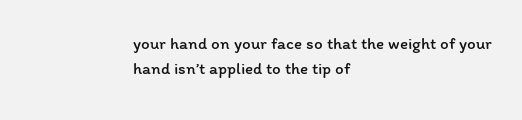your hand on your face so that the weight of your hand isn’t applied to the tip of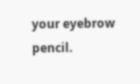your eyebrow pencil.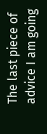The last piece of advice I am going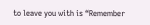to leave you with is “Remember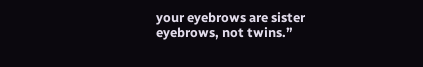your eyebrows are sister eyebrows, not twins.”